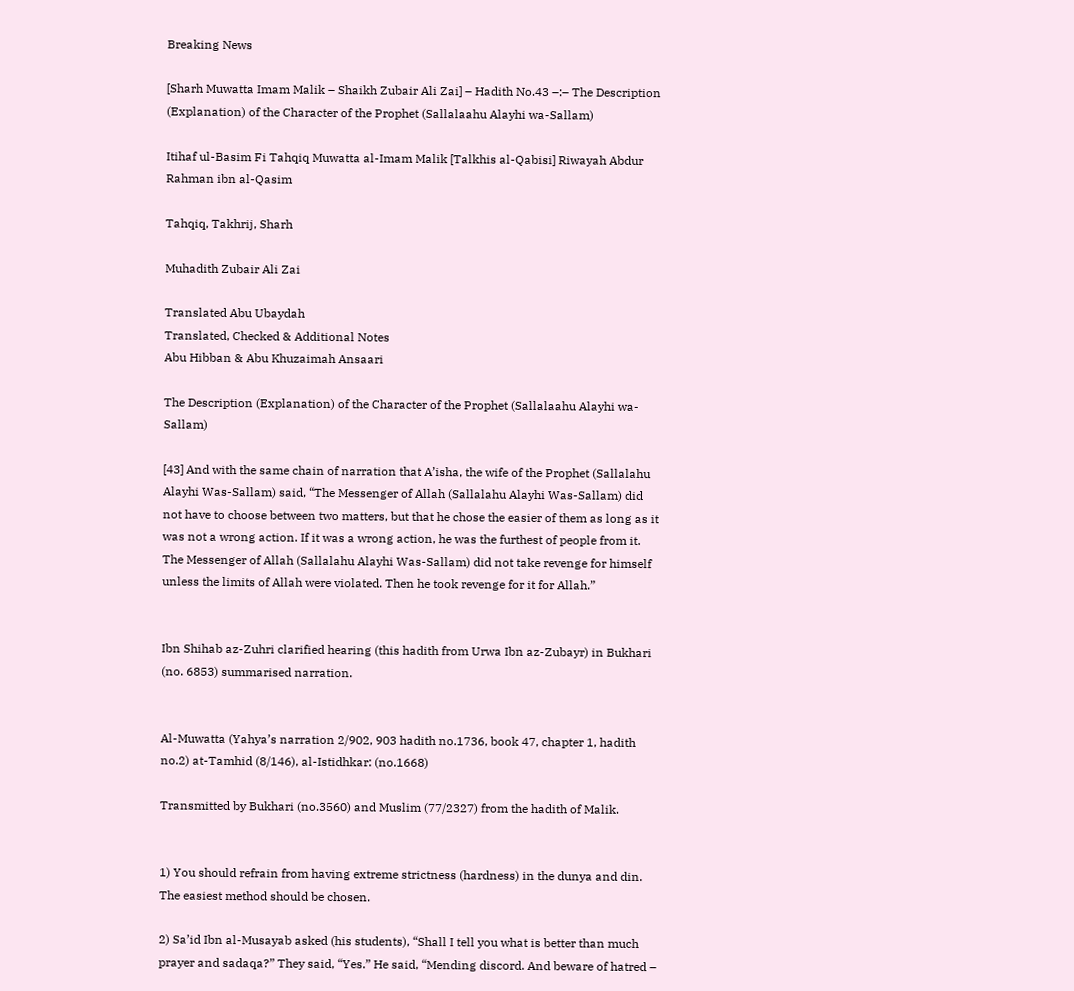Breaking News

[Sharh Muwatta Imam Malik – Shaikh Zubair Ali Zai] – Hadith No.43 –:– The Description (Explanation) of the Character of the Prophet (Sallalaahu Alayhi wa-Sallam)

Itihaf ul-Basim Fi Tahqiq Muwatta al-Imam Malik [Talkhis al-Qabisi] Riwayah Abdur Rahman ibn al-Qasim

Tahqiq, Takhrij, Sharh

Muhadith Zubair Ali Zai

Translated Abu Ubaydah
Translated, Checked & Additional Notes
Abu Hibban & Abu Khuzaimah Ansaari

The Description (Explanation) of the Character of the Prophet (Sallalaahu Alayhi wa-Sallam)

[43] And with the same chain of narration that A’isha, the wife of the Prophet (Sallalahu Alayhi Was-Sallam) said, “The Messenger of Allah (Sallalahu Alayhi Was-Sallam) did not have to choose between two matters, but that he chose the easier of them as long as it was not a wrong action. If it was a wrong action, he was the furthest of people from it. The Messenger of Allah (Sallalahu Alayhi Was-Sallam) did not take revenge for himself unless the limits of Allah were violated. Then he took revenge for it for Allah.”


Ibn Shihab az-Zuhri clarified hearing (this hadith from Urwa Ibn az-Zubayr) in Bukhari (no. 6853) summarised narration.


Al-Muwatta (Yahya’s narration 2/902, 903 hadith no.1736, book 47, chapter 1, hadith no.2) at-Tamhid (8/146), al-Istidhkar: (no.1668)

Transmitted by Bukhari (no.3560) and Muslim (77/2327) from the hadith of Malik.


1) You should refrain from having extreme strictness (hardness) in the dunya and din. The easiest method should be chosen.

2) Sa’id Ibn al-Musayab asked (his students), “Shall I tell you what is better than much prayer and sadaqa?” They said, “Yes.” He said, “Mending discord. And beware of hatred –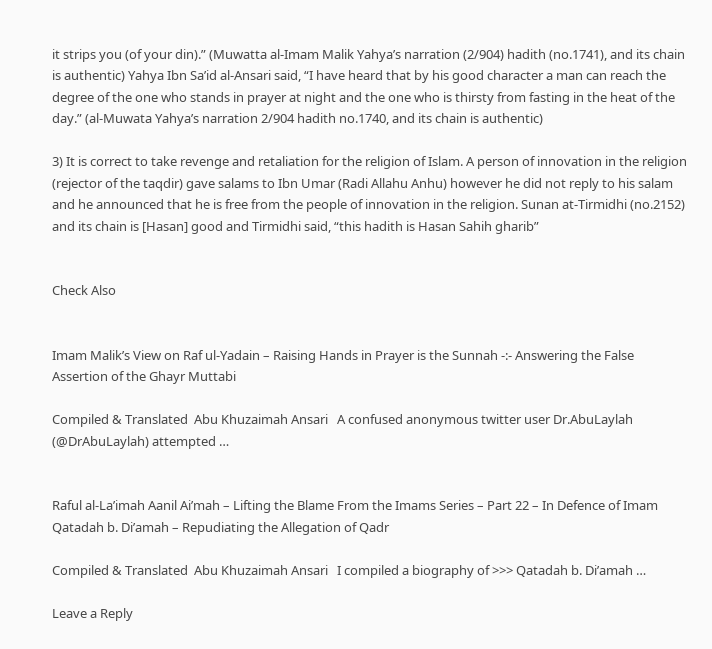it strips you (of your din).” (Muwatta al-Imam Malik Yahya’s narration (2/904) hadith (no.1741), and its chain is authentic) Yahya Ibn Sa’id al-Ansari said, “I have heard that by his good character a man can reach the degree of the one who stands in prayer at night and the one who is thirsty from fasting in the heat of the day.” (al-Muwata Yahya’s narration 2/904 hadith no.1740, and its chain is authentic)

3) It is correct to take revenge and retaliation for the religion of Islam. A person of innovation in the religion (rejector of the taqdir) gave salams to Ibn Umar (Radi Allahu Anhu) however he did not reply to his salam and he announced that he is free from the people of innovation in the religion. Sunan at-Tirmidhi (no.2152) and its chain is [Hasan] good and Tirmidhi said, “this hadith is Hasan Sahih gharib”


Check Also


Imam Malik’s View on Raf ul-Yadain – Raising Hands in Prayer is the Sunnah -:- Answering the False Assertion of the Ghayr Muttabi

Compiled & Translated  Abu Khuzaimah Ansari   A confused anonymous twitter user Dr.AbuLaylah (@DrAbuLaylah) attempted …


Raful al-La’imah Aanil Ai’mah – Lifting the Blame From the Imams Series – Part 22 – In Defence of Imam Qatadah b. Di’amah – Repudiating the Allegation of Qadr

Compiled & Translated  Abu Khuzaimah Ansari   I compiled a biography of >>> Qatadah b. Di’amah …

Leave a Reply